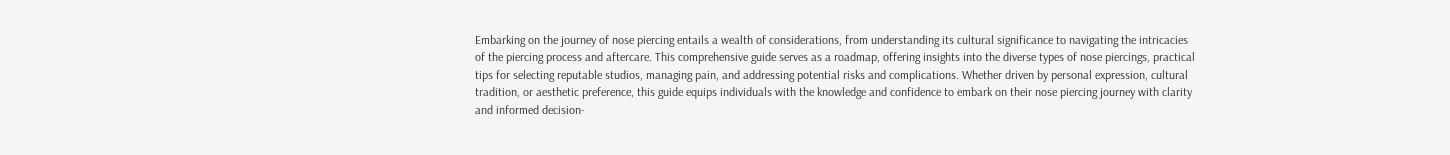Embarking on the journey of nose piercing entails a wealth of considerations, from understanding its cultural significance to navigating the intricacies of the piercing process and aftercare. This comprehensive guide serves as a roadmap, offering insights into the diverse types of nose piercings, practical tips for selecting reputable studios, managing pain, and addressing potential risks and complications. Whether driven by personal expression, cultural tradition, or aesthetic preference, this guide equips individuals with the knowledge and confidence to embark on their nose piercing journey with clarity and informed decision-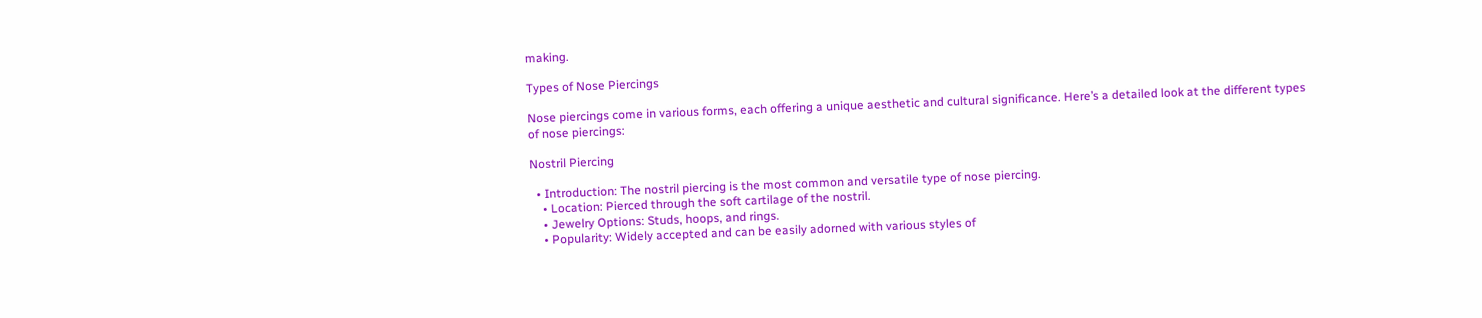making.

Types of Nose Piercings

Nose piercings come in various forms, each offering a unique aesthetic and cultural significance. Here’s a detailed look at the different types of nose piercings:

Nostril Piercing

  • Introduction: The nostril piercing is the most common and versatile type of nose piercing.
    • Location: Pierced through the soft cartilage of the nostril.
    • Jewelry Options: Studs, hoops, and rings.
    • Popularity: Widely accepted and can be easily adorned with various styles of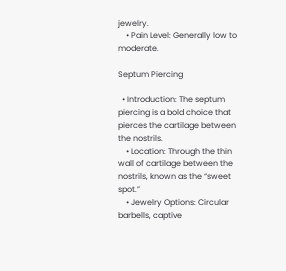jewelry.
    • Pain Level: Generally low to moderate.

Septum Piercing

  • Introduction: The septum piercing is a bold choice that pierces the cartilage between the nostrils.
    • Location: Through the thin wall of cartilage between the nostrils, known as the “sweet spot.”
    • Jewelry Options: Circular barbells, captive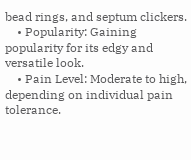bead rings, and septum clickers.
    • Popularity: Gaining popularity for its edgy and versatile look.
    • Pain Level: Moderate to high, depending on individual pain tolerance.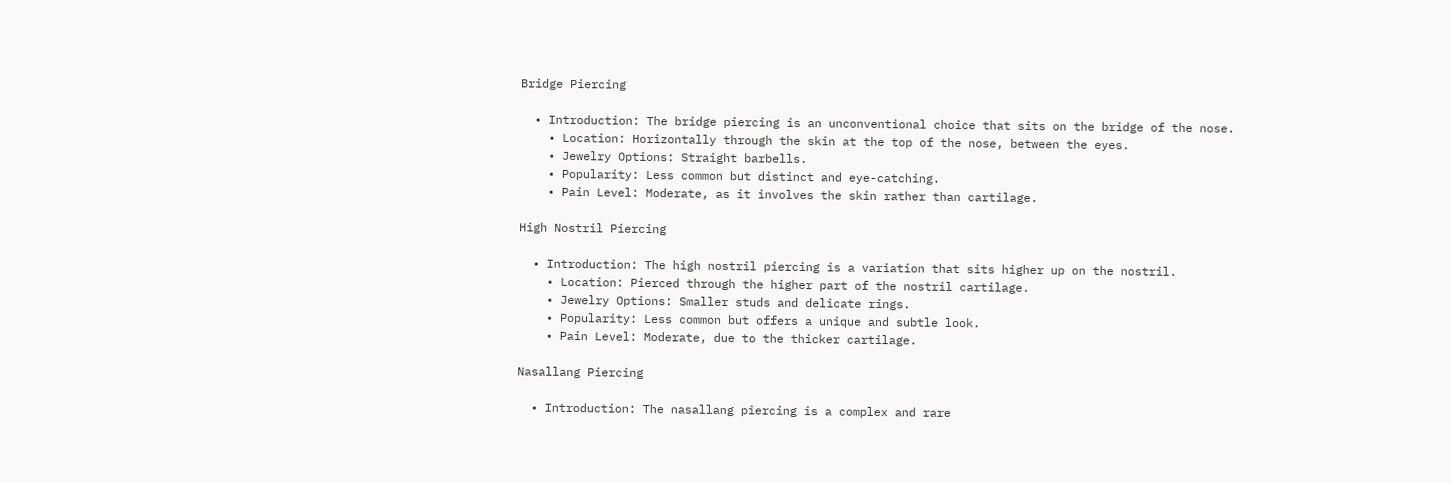Bridge Piercing

  • Introduction: The bridge piercing is an unconventional choice that sits on the bridge of the nose.
    • Location: Horizontally through the skin at the top of the nose, between the eyes.
    • Jewelry Options: Straight barbells.
    • Popularity: Less common but distinct and eye-catching.
    • Pain Level: Moderate, as it involves the skin rather than cartilage.

High Nostril Piercing

  • Introduction: The high nostril piercing is a variation that sits higher up on the nostril.
    • Location: Pierced through the higher part of the nostril cartilage.
    • Jewelry Options: Smaller studs and delicate rings.
    • Popularity: Less common but offers a unique and subtle look.
    • Pain Level: Moderate, due to the thicker cartilage.

Nasallang Piercing

  • Introduction: The nasallang piercing is a complex and rare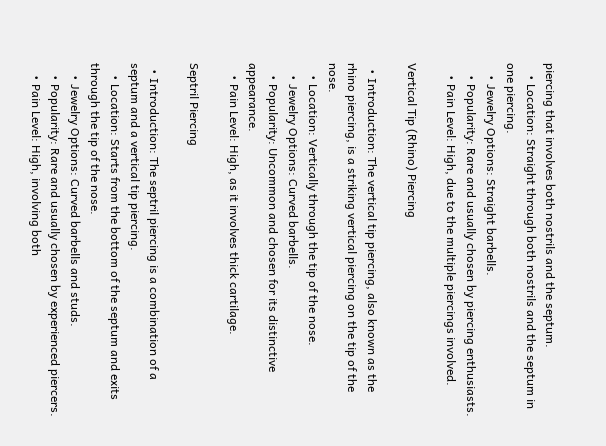piercing that involves both nostrils and the septum.
    • Location: Straight through both nostrils and the septum in one piercing.
    • Jewelry Options: Straight barbells.
    • Popularity: Rare and usually chosen by piercing enthusiasts.
    • Pain Level: High, due to the multiple piercings involved.

Vertical Tip (Rhino) Piercing

  • Introduction: The vertical tip piercing, also known as the rhino piercing, is a striking vertical piercing on the tip of the nose.
    • Location: Vertically through the tip of the nose.
    • Jewelry Options: Curved barbells.
    • Popularity: Uncommon and chosen for its distinctive appearance.
    • Pain Level: High, as it involves thick cartilage.

Septril Piercing

  • Introduction: The septril piercing is a combination of a septum and a vertical tip piercing.
    • Location: Starts from the bottom of the septum and exits through the tip of the nose.
    • Jewelry Options: Curved barbells and studs.
    • Popularity: Rare and usually chosen by experienced piercers.
    • Pain Level: High, involving both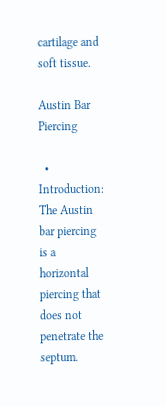cartilage and soft tissue.

Austin Bar Piercing

  • Introduction: The Austin bar piercing is a horizontal piercing that does not penetrate the septum.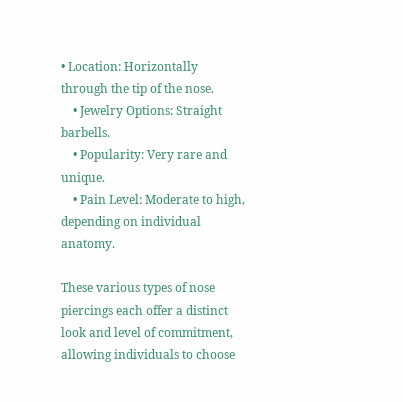• Location: Horizontally through the tip of the nose.
    • Jewelry Options: Straight barbells.
    • Popularity: Very rare and unique.
    • Pain Level: Moderate to high, depending on individual anatomy.

These various types of nose piercings each offer a distinct look and level of commitment, allowing individuals to choose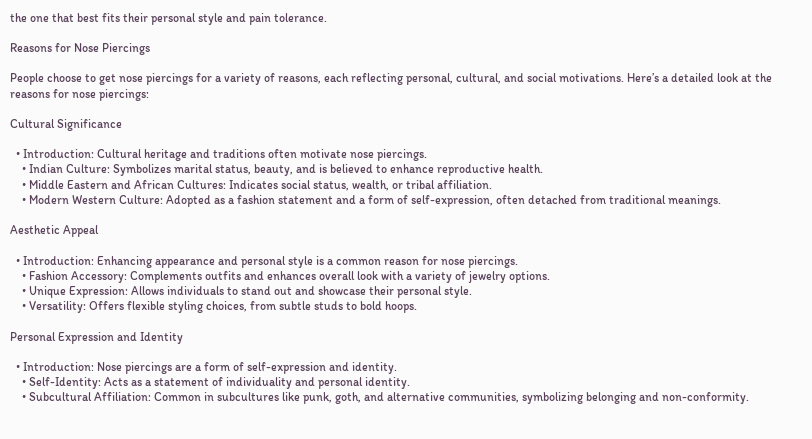the one that best fits their personal style and pain tolerance.

Reasons for Nose Piercings

People choose to get nose piercings for a variety of reasons, each reflecting personal, cultural, and social motivations. Here’s a detailed look at the reasons for nose piercings:

Cultural Significance

  • Introduction: Cultural heritage and traditions often motivate nose piercings.
    • Indian Culture: Symbolizes marital status, beauty, and is believed to enhance reproductive health.
    • Middle Eastern and African Cultures: Indicates social status, wealth, or tribal affiliation.
    • Modern Western Culture: Adopted as a fashion statement and a form of self-expression, often detached from traditional meanings.

Aesthetic Appeal

  • Introduction: Enhancing appearance and personal style is a common reason for nose piercings.
    • Fashion Accessory: Complements outfits and enhances overall look with a variety of jewelry options.
    • Unique Expression: Allows individuals to stand out and showcase their personal style.
    • Versatility: Offers flexible styling choices, from subtle studs to bold hoops.

Personal Expression and Identity

  • Introduction: Nose piercings are a form of self-expression and identity.
    • Self-Identity: Acts as a statement of individuality and personal identity.
    • Subcultural Affiliation: Common in subcultures like punk, goth, and alternative communities, symbolizing belonging and non-conformity.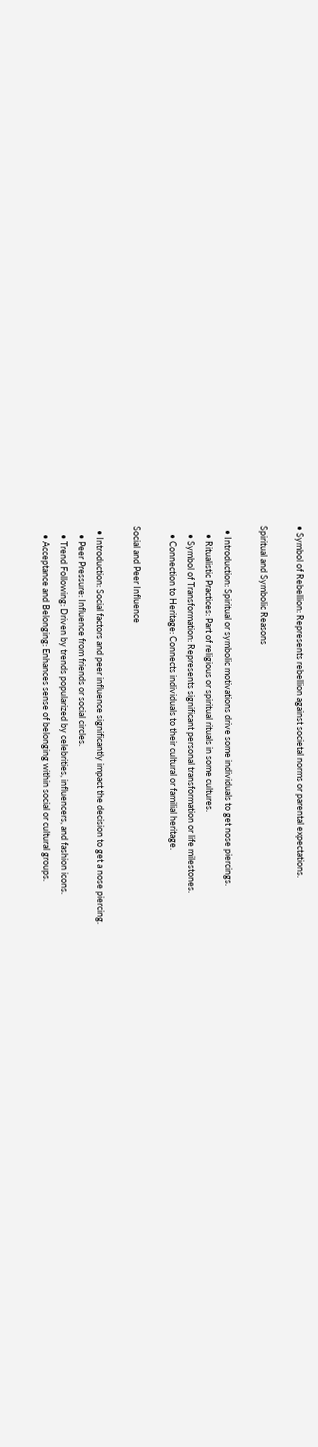• Symbol of Rebellion: Represents rebellion against societal norms or parental expectations.

Spiritual and Symbolic Reasons

  • Introduction: Spiritual or symbolic motivations drive some individuals to get nose piercings.
    • Ritualistic Practices: Part of religious or spiritual rituals in some cultures.
    • Symbol of Transformation: Represents significant personal transformation or life milestones.
    • Connection to Heritage: Connects individuals to their cultural or familial heritage.

Social and Peer Influence

  • Introduction: Social factors and peer influence significantly impact the decision to get a nose piercing.
    • Peer Pressure: Influence from friends or social circles.
    • Trend Following: Driven by trends popularized by celebrities, influencers, and fashion icons.
    • Acceptance and Belonging: Enhances sense of belonging within social or cultural groups.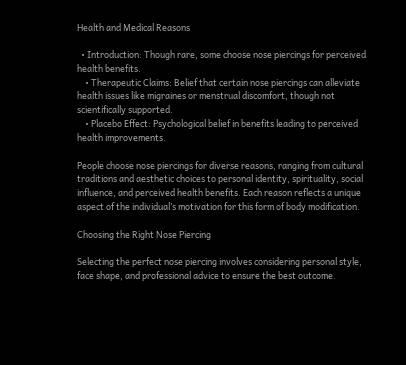Health and Medical Reasons

  • Introduction: Though rare, some choose nose piercings for perceived health benefits.
    • Therapeutic Claims: Belief that certain nose piercings can alleviate health issues like migraines or menstrual discomfort, though not scientifically supported.
    • Placebo Effect: Psychological belief in benefits leading to perceived health improvements.

People choose nose piercings for diverse reasons, ranging from cultural traditions and aesthetic choices to personal identity, spirituality, social influence, and perceived health benefits. Each reason reflects a unique aspect of the individual’s motivation for this form of body modification.

Choosing the Right Nose Piercing

Selecting the perfect nose piercing involves considering personal style, face shape, and professional advice to ensure the best outcome.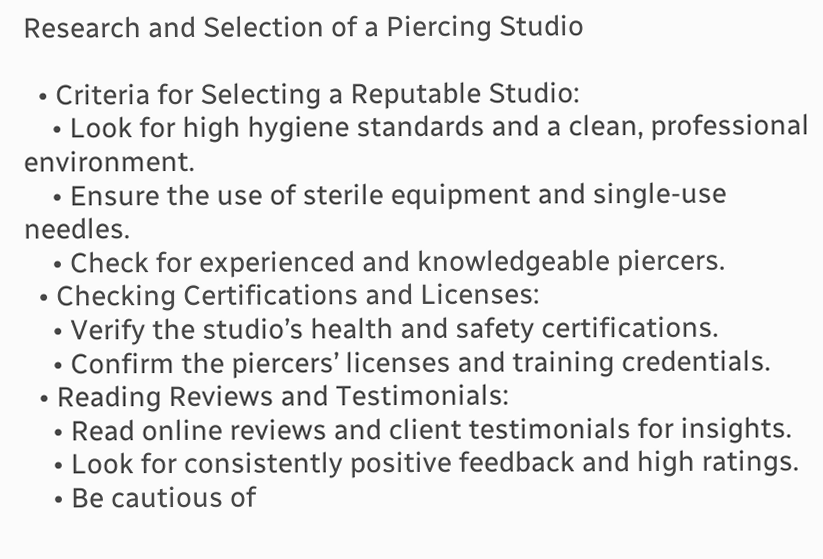Research and Selection of a Piercing Studio

  • Criteria for Selecting a Reputable Studio:
    • Look for high hygiene standards and a clean, professional environment.
    • Ensure the use of sterile equipment and single-use needles.
    • Check for experienced and knowledgeable piercers.
  • Checking Certifications and Licenses:
    • Verify the studio’s health and safety certifications.
    • Confirm the piercers’ licenses and training credentials.
  • Reading Reviews and Testimonials:
    • Read online reviews and client testimonials for insights.
    • Look for consistently positive feedback and high ratings.
    • Be cautious of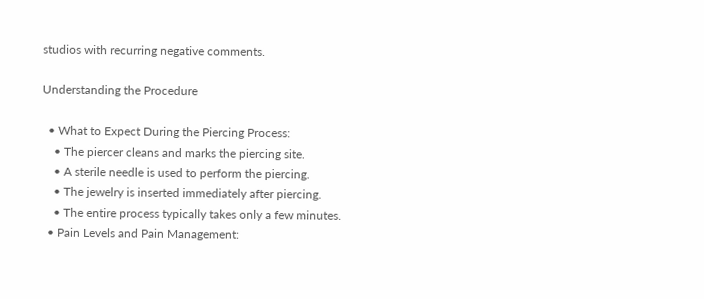studios with recurring negative comments.

Understanding the Procedure

  • What to Expect During the Piercing Process:
    • The piercer cleans and marks the piercing site.
    • A sterile needle is used to perform the piercing.
    • The jewelry is inserted immediately after piercing.
    • The entire process typically takes only a few minutes.
  • Pain Levels and Pain Management: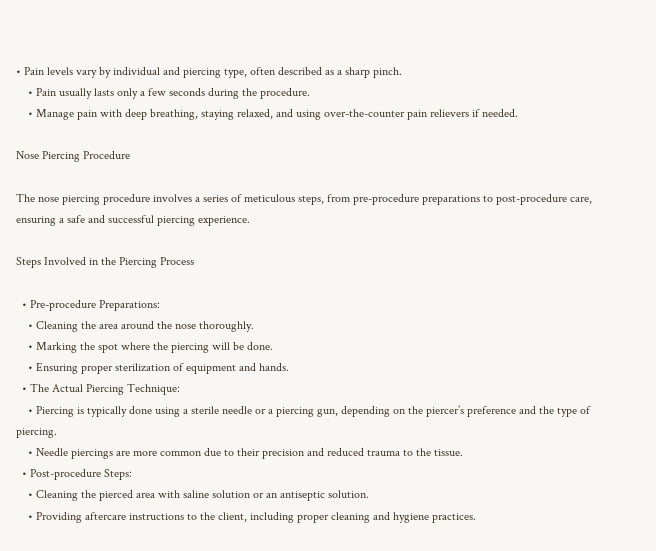• Pain levels vary by individual and piercing type, often described as a sharp pinch.
    • Pain usually lasts only a few seconds during the procedure.
    • Manage pain with deep breathing, staying relaxed, and using over-the-counter pain relievers if needed.

Nose Piercing Procedure

The nose piercing procedure involves a series of meticulous steps, from pre-procedure preparations to post-procedure care, ensuring a safe and successful piercing experience.

Steps Involved in the Piercing Process

  • Pre-procedure Preparations:
    • Cleaning the area around the nose thoroughly.
    • Marking the spot where the piercing will be done.
    • Ensuring proper sterilization of equipment and hands.
  • The Actual Piercing Technique:
    • Piercing is typically done using a sterile needle or a piercing gun, depending on the piercer’s preference and the type of piercing.
    • Needle piercings are more common due to their precision and reduced trauma to the tissue.
  • Post-procedure Steps:
    • Cleaning the pierced area with saline solution or an antiseptic solution.
    • Providing aftercare instructions to the client, including proper cleaning and hygiene practices.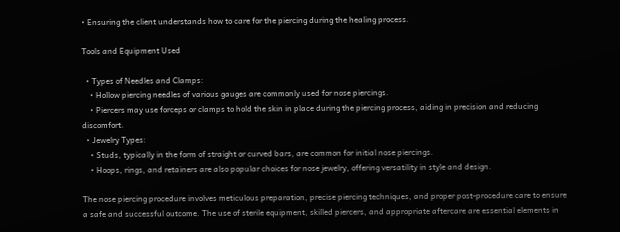• Ensuring the client understands how to care for the piercing during the healing process.

Tools and Equipment Used

  • Types of Needles and Clamps:
    • Hollow piercing needles of various gauges are commonly used for nose piercings.
    • Piercers may use forceps or clamps to hold the skin in place during the piercing process, aiding in precision and reducing discomfort.
  • Jewelry Types:
    • Studs, typically in the form of straight or curved bars, are common for initial nose piercings.
    • Hoops, rings, and retainers are also popular choices for nose jewelry, offering versatility in style and design.

The nose piercing procedure involves meticulous preparation, precise piercing techniques, and proper post-procedure care to ensure a safe and successful outcome. The use of sterile equipment, skilled piercers, and appropriate aftercare are essential elements in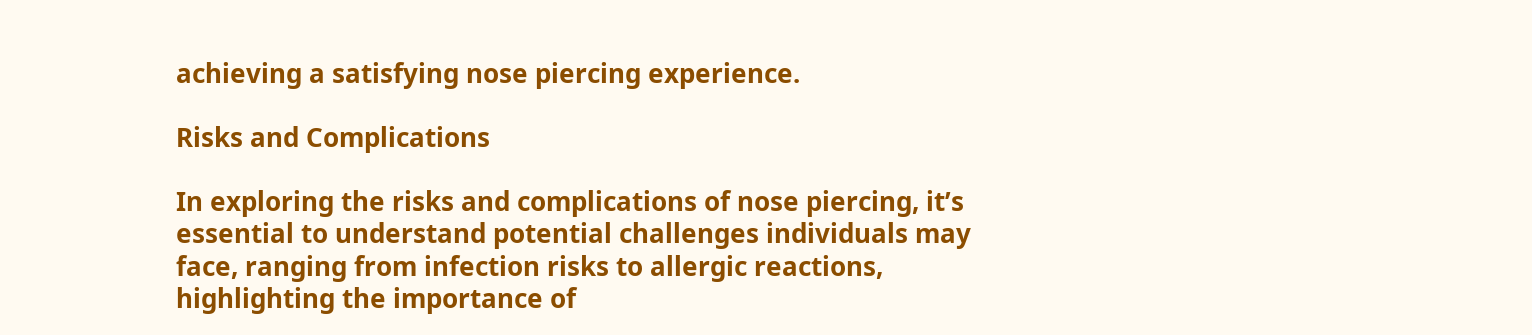achieving a satisfying nose piercing experience.

Risks and Complications

In exploring the risks and complications of nose piercing, it’s essential to understand potential challenges individuals may face, ranging from infection risks to allergic reactions, highlighting the importance of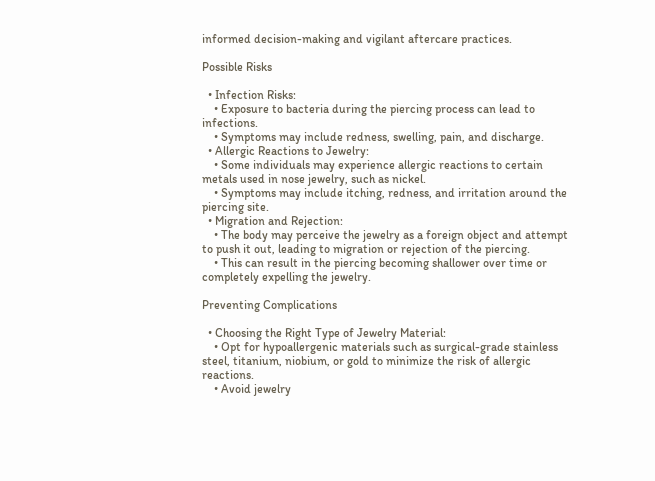informed decision-making and vigilant aftercare practices.

Possible Risks

  • Infection Risks:
    • Exposure to bacteria during the piercing process can lead to infections.
    • Symptoms may include redness, swelling, pain, and discharge.
  • Allergic Reactions to Jewelry:
    • Some individuals may experience allergic reactions to certain metals used in nose jewelry, such as nickel.
    • Symptoms may include itching, redness, and irritation around the piercing site.
  • Migration and Rejection:
    • The body may perceive the jewelry as a foreign object and attempt to push it out, leading to migration or rejection of the piercing.
    • This can result in the piercing becoming shallower over time or completely expelling the jewelry.

Preventing Complications

  • Choosing the Right Type of Jewelry Material:
    • Opt for hypoallergenic materials such as surgical-grade stainless steel, titanium, niobium, or gold to minimize the risk of allergic reactions.
    • Avoid jewelry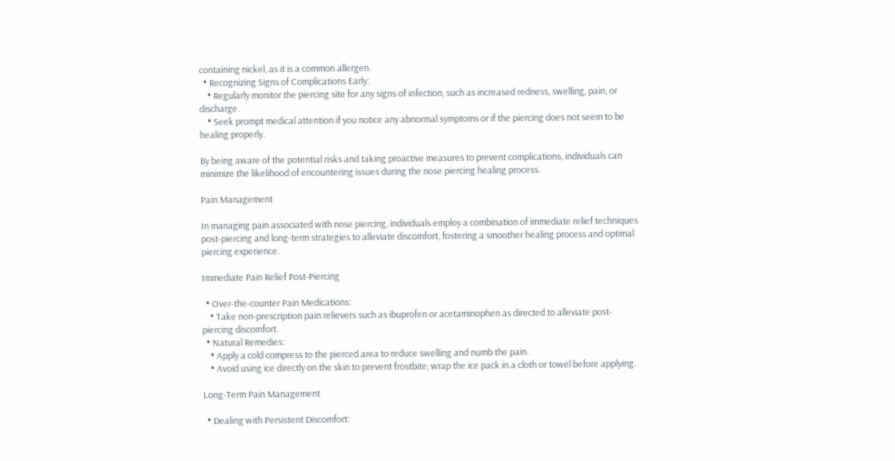containing nickel, as it is a common allergen.
  • Recognizing Signs of Complications Early:
    • Regularly monitor the piercing site for any signs of infection, such as increased redness, swelling, pain, or discharge.
    • Seek prompt medical attention if you notice any abnormal symptoms or if the piercing does not seem to be healing properly.

By being aware of the potential risks and taking proactive measures to prevent complications, individuals can minimize the likelihood of encountering issues during the nose piercing healing process.

Pain Management

In managing pain associated with nose piercing, individuals employ a combination of immediate relief techniques post-piercing and long-term strategies to alleviate discomfort, fostering a smoother healing process and optimal piercing experience.

Immediate Pain Relief Post-Piercing

  • Over-the-counter Pain Medications:
    • Take non-prescription pain relievers such as ibuprofen or acetaminophen as directed to alleviate post-piercing discomfort.
  • Natural Remedies:
    • Apply a cold compress to the pierced area to reduce swelling and numb the pain.
    • Avoid using ice directly on the skin to prevent frostbite; wrap the ice pack in a cloth or towel before applying.

Long-Term Pain Management

  • Dealing with Persistent Discomfort: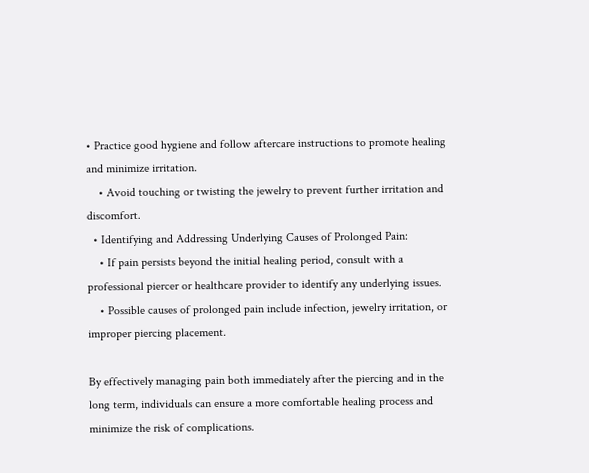• Practice good hygiene and follow aftercare instructions to promote healing and minimize irritation.
    • Avoid touching or twisting the jewelry to prevent further irritation and discomfort.
  • Identifying and Addressing Underlying Causes of Prolonged Pain:
    • If pain persists beyond the initial healing period, consult with a professional piercer or healthcare provider to identify any underlying issues.
    • Possible causes of prolonged pain include infection, jewelry irritation, or improper piercing placement.

By effectively managing pain both immediately after the piercing and in the long term, individuals can ensure a more comfortable healing process and minimize the risk of complications.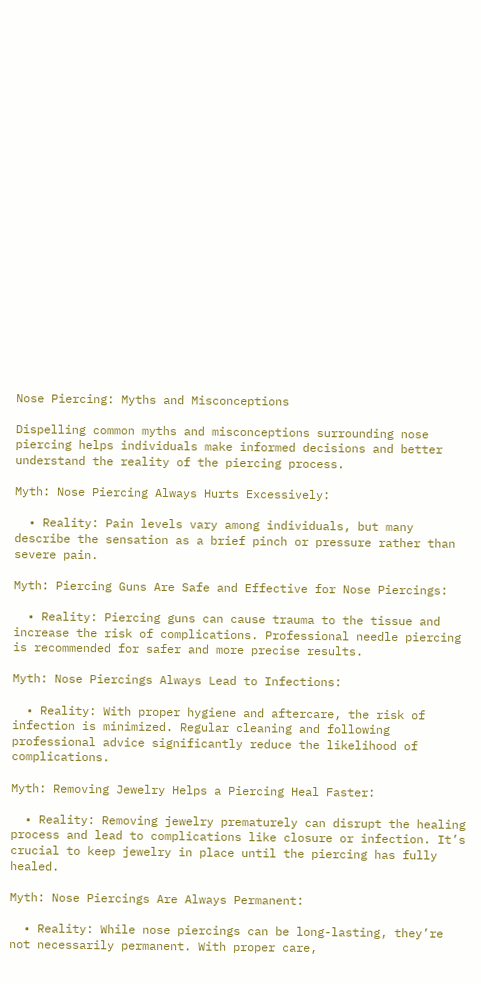Nose Piercing: Myths and Misconceptions

Dispelling common myths and misconceptions surrounding nose piercing helps individuals make informed decisions and better understand the reality of the piercing process.

Myth: Nose Piercing Always Hurts Excessively:

  • Reality: Pain levels vary among individuals, but many describe the sensation as a brief pinch or pressure rather than severe pain.

Myth: Piercing Guns Are Safe and Effective for Nose Piercings:

  • Reality: Piercing guns can cause trauma to the tissue and increase the risk of complications. Professional needle piercing is recommended for safer and more precise results.

Myth: Nose Piercings Always Lead to Infections:

  • Reality: With proper hygiene and aftercare, the risk of infection is minimized. Regular cleaning and following professional advice significantly reduce the likelihood of complications.

Myth: Removing Jewelry Helps a Piercing Heal Faster:

  • Reality: Removing jewelry prematurely can disrupt the healing process and lead to complications like closure or infection. It’s crucial to keep jewelry in place until the piercing has fully healed.

Myth: Nose Piercings Are Always Permanent:

  • Reality: While nose piercings can be long-lasting, they’re not necessarily permanent. With proper care,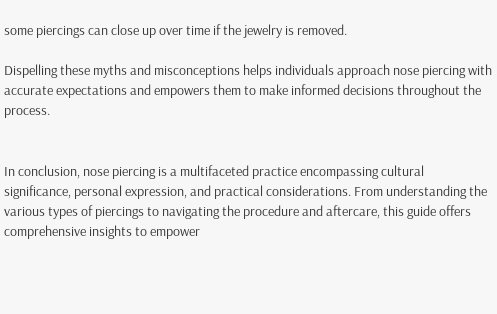some piercings can close up over time if the jewelry is removed.

Dispelling these myths and misconceptions helps individuals approach nose piercing with accurate expectations and empowers them to make informed decisions throughout the process.


In conclusion, nose piercing is a multifaceted practice encompassing cultural significance, personal expression, and practical considerations. From understanding the various types of piercings to navigating the procedure and aftercare, this guide offers comprehensive insights to empower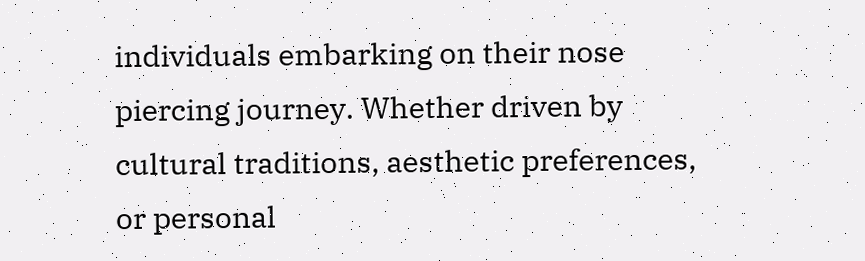individuals embarking on their nose piercing journey. Whether driven by cultural traditions, aesthetic preferences, or personal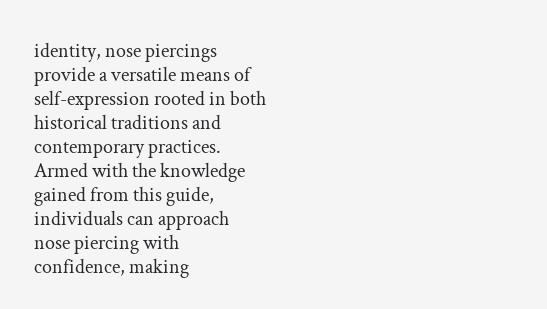identity, nose piercings provide a versatile means of self-expression rooted in both historical traditions and contemporary practices. Armed with the knowledge gained from this guide, individuals can approach nose piercing with confidence, making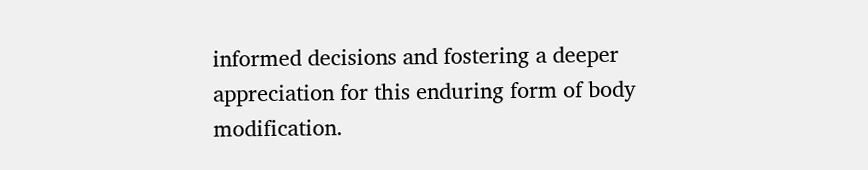informed decisions and fostering a deeper appreciation for this enduring form of body modification.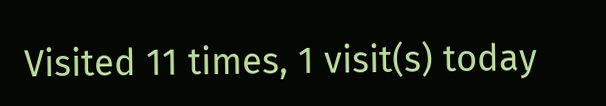Visited 11 times, 1 visit(s) today